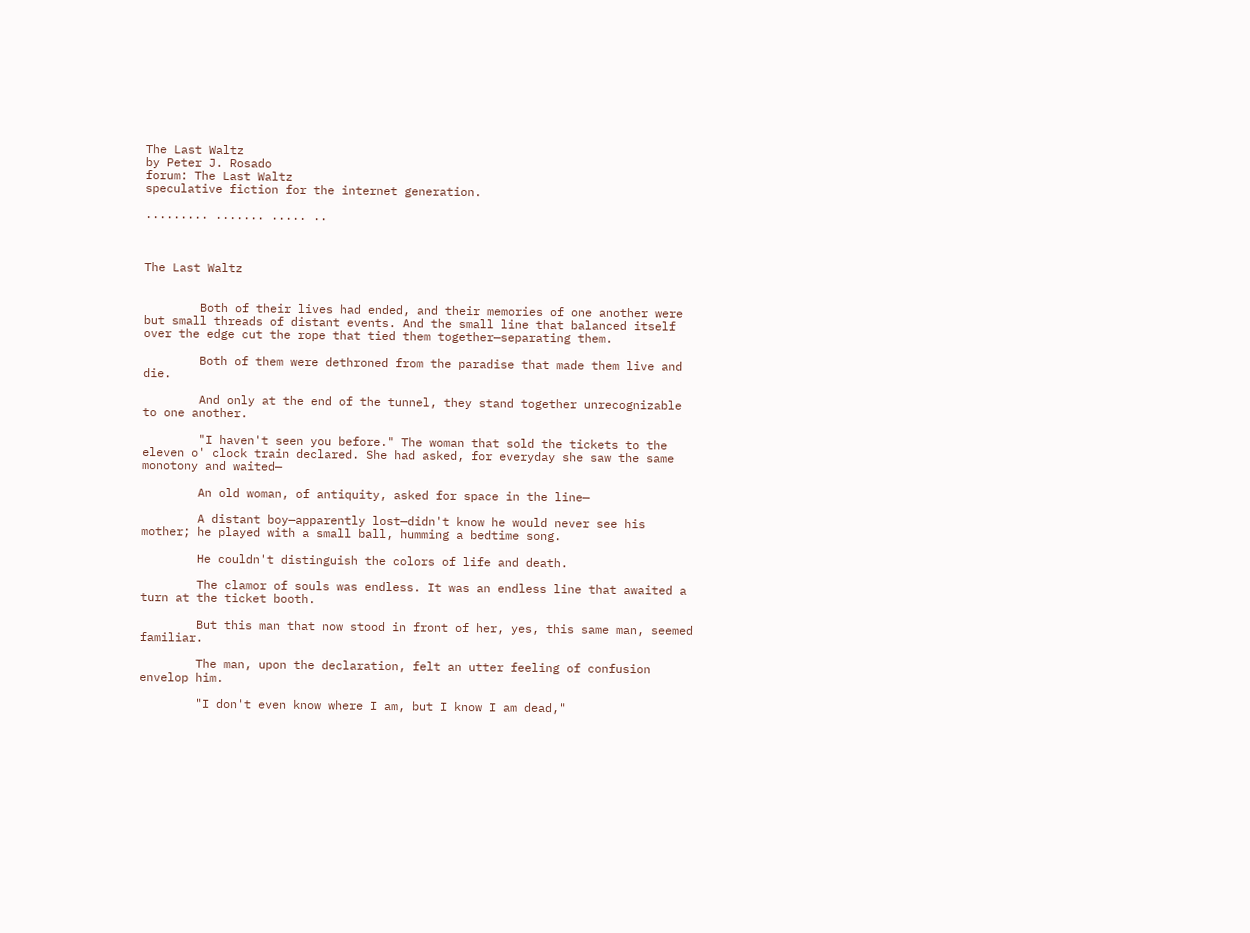The Last Waltz
by Peter J. Rosado
forum: The Last Waltz
speculative fiction for the internet generation.

......... ....... ..... ..



The Last Waltz


        Both of their lives had ended, and their memories of one another were but small threads of distant events. And the small line that balanced itself over the edge cut the rope that tied them together—separating them.

        Both of them were dethroned from the paradise that made them live and die.

        And only at the end of the tunnel, they stand together unrecognizable to one another.

        "I haven't seen you before." The woman that sold the tickets to the eleven o' clock train declared. She had asked, for everyday she saw the same monotony and waited—

        An old woman, of antiquity, asked for space in the line—

        A distant boy—apparently lost—didn't know he would never see his mother; he played with a small ball, humming a bedtime song.

        He couldn't distinguish the colors of life and death.

        The clamor of souls was endless. It was an endless line that awaited a turn at the ticket booth.

        But this man that now stood in front of her, yes, this same man, seemed familiar.

        The man, upon the declaration, felt an utter feeling of confusion envelop him.

        "I don't even know where I am, but I know I am dead,"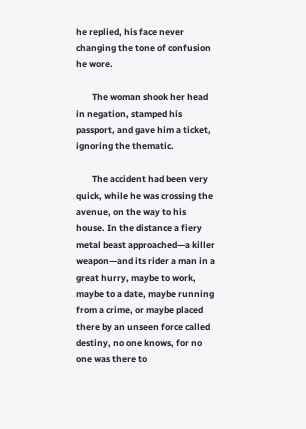he replied, his face never changing the tone of confusion he wore.

        The woman shook her head in negation, stamped his passport, and gave him a ticket, ignoring the thematic.

        The accident had been very quick, while he was crossing the avenue, on the way to his house. In the distance a fiery metal beast approached—a killer weapon—and its rider a man in a great hurry, maybe to work, maybe to a date, maybe running from a crime, or maybe placed there by an unseen force called destiny, no one knows, for no one was there to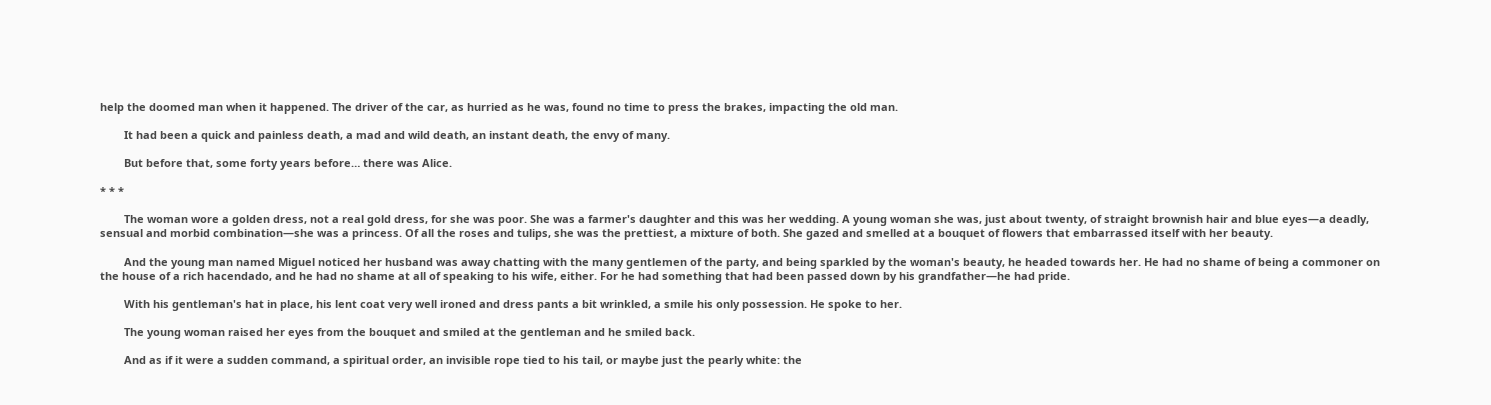help the doomed man when it happened. The driver of the car, as hurried as he was, found no time to press the brakes, impacting the old man.

        It had been a quick and painless death, a mad and wild death, an instant death, the envy of many.

        But before that, some forty years before… there was Alice.

* * *

        The woman wore a golden dress, not a real gold dress, for she was poor. She was a farmer's daughter and this was her wedding. A young woman she was, just about twenty, of straight brownish hair and blue eyes—a deadly, sensual and morbid combination—she was a princess. Of all the roses and tulips, she was the prettiest, a mixture of both. She gazed and smelled at a bouquet of flowers that embarrassed itself with her beauty.

        And the young man named Miguel noticed her husband was away chatting with the many gentlemen of the party, and being sparkled by the woman's beauty, he headed towards her. He had no shame of being a commoner on the house of a rich hacendado, and he had no shame at all of speaking to his wife, either. For he had something that had been passed down by his grandfather—he had pride.

        With his gentleman's hat in place, his lent coat very well ironed and dress pants a bit wrinkled, a smile his only possession. He spoke to her.

        The young woman raised her eyes from the bouquet and smiled at the gentleman and he smiled back.

        And as if it were a sudden command, a spiritual order, an invisible rope tied to his tail, or maybe just the pearly white: the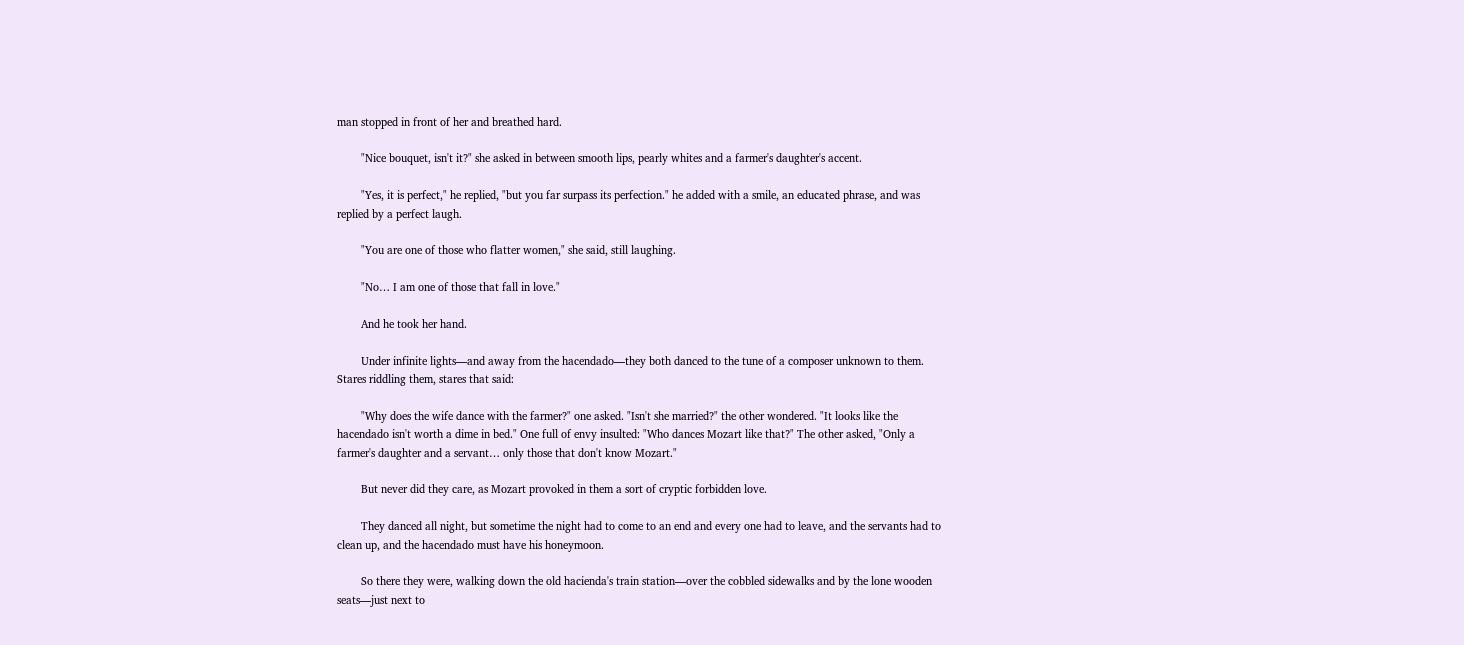man stopped in front of her and breathed hard.

        "Nice bouquet, isn't it?" she asked in between smooth lips, pearly whites and a farmer's daughter's accent.

        "Yes, it is perfect," he replied, "but you far surpass its perfection." he added with a smile, an educated phrase, and was replied by a perfect laugh.

        "You are one of those who flatter women," she said, still laughing.

        "No… I am one of those that fall in love."

        And he took her hand.

        Under infinite lights—and away from the hacendado—they both danced to the tune of a composer unknown to them. Stares riddling them, stares that said:

        "Why does the wife dance with the farmer?" one asked. "Isn't she married?" the other wondered. "It looks like the hacendado isn't worth a dime in bed." One full of envy insulted: "Who dances Mozart like that?" The other asked, "Only a farmer's daughter and a servant… only those that don't know Mozart."

        But never did they care, as Mozart provoked in them a sort of cryptic forbidden love.

        They danced all night, but sometime the night had to come to an end and every one had to leave, and the servants had to clean up, and the hacendado must have his honeymoon.

        So there they were, walking down the old hacienda's train station—over the cobbled sidewalks and by the lone wooden seats—just next to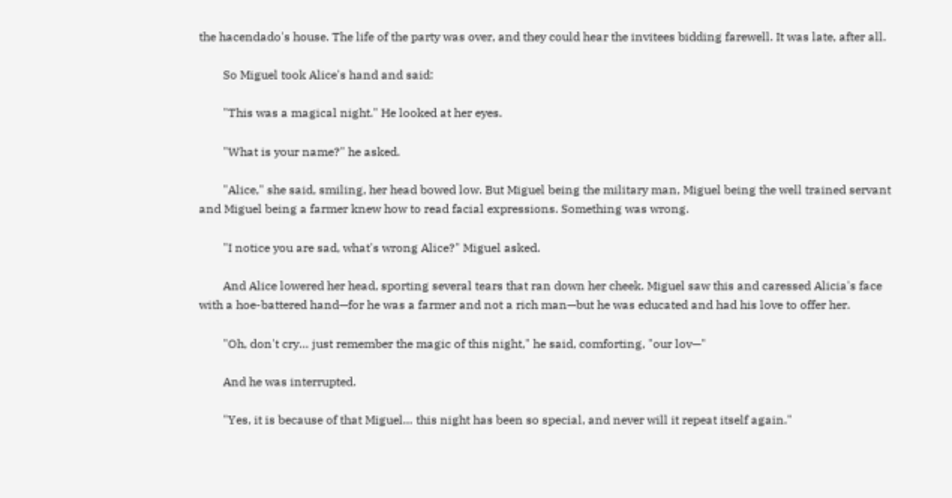the hacendado's house. The life of the party was over, and they could hear the invitees bidding farewell. It was late, after all.

        So Miguel took Alice's hand and said:

        "This was a magical night." He looked at her eyes.

        "What is your name?" he asked.

        "Alice," she said, smiling, her head bowed low. But Miguel being the military man, Miguel being the well trained servant and Miguel being a farmer knew how to read facial expressions. Something was wrong.

        "I notice you are sad, what's wrong Alice?" Miguel asked.

        And Alice lowered her head, sporting several tears that ran down her cheek. Miguel saw this and caressed Alicia's face with a hoe-battered hand—for he was a farmer and not a rich man—but he was educated and had his love to offer her.

        "Oh, don't cry… just remember the magic of this night," he said, comforting, "our lov—"

        And he was interrupted.

        "Yes, it is because of that Miguel… this night has been so special, and never will it repeat itself again."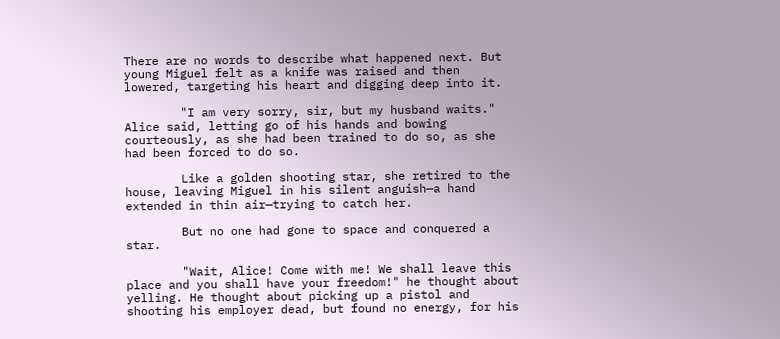There are no words to describe what happened next. But young Miguel felt as a knife was raised and then lowered, targeting his heart and digging deep into it.

        "I am very sorry, sir, but my husband waits." Alice said, letting go of his hands and bowing courteously, as she had been trained to do so, as she had been forced to do so.

        Like a golden shooting star, she retired to the house, leaving Miguel in his silent anguish—a hand extended in thin air—trying to catch her.

        But no one had gone to space and conquered a star.

        "Wait, Alice! Come with me! We shall leave this place and you shall have your freedom!" he thought about yelling. He thought about picking up a pistol and shooting his employer dead, but found no energy, for his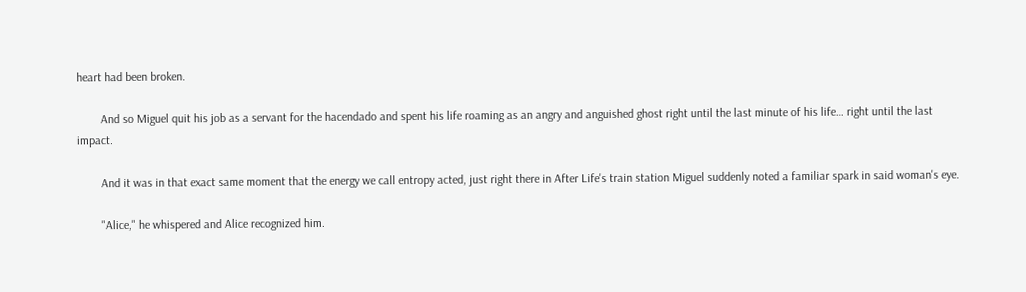heart had been broken.

        And so Miguel quit his job as a servant for the hacendado and spent his life roaming as an angry and anguished ghost right until the last minute of his life… right until the last impact.

        And it was in that exact same moment that the energy we call entropy acted, just right there in After Life's train station Miguel suddenly noted a familiar spark in said woman's eye.

        "Alice," he whispered and Alice recognized him.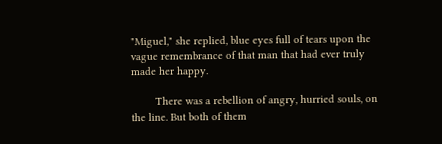"Miguel," she replied, blue eyes full of tears upon the vague remembrance of that man that had ever truly made her happy.

        There was a rebellion of angry, hurried souls, on the line. But both of them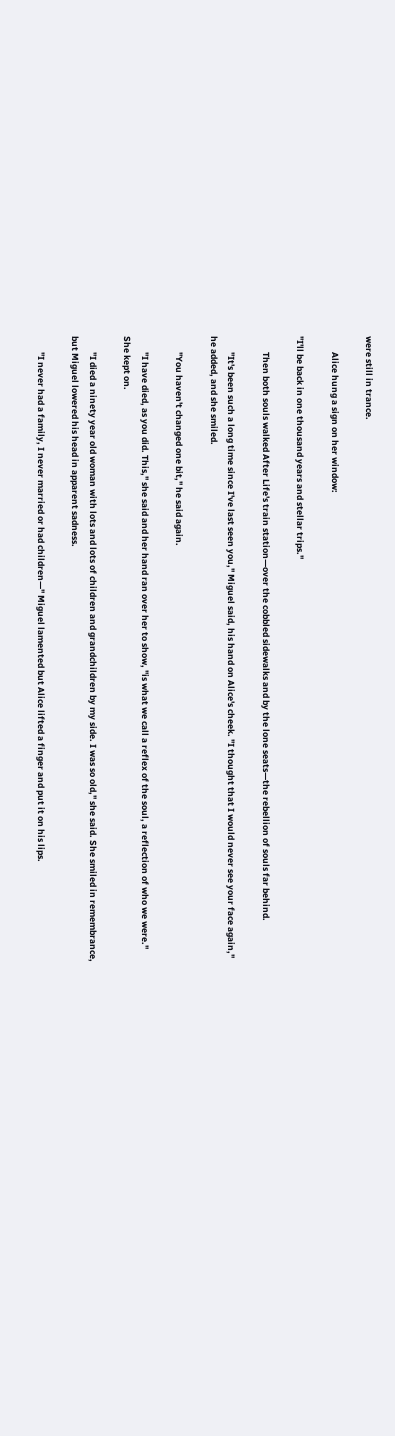were still in trance.

        Alice hung a sign on her window:

"I'll be back in one thousand years and stellar trips."

        Then both souls walked After Life's train station—over the cobbled sidewalks and by the lone seats—the rebellion of souls far behind.

        "It's been such a long time since I've last seen you," Miguel said, his hand on Alice's cheek. "I thought that I would never see your face again," he added, and she smiled.

        "You haven't changed one bit," he said again.

        "I have died, as you did. This," she said and her hand ran over her to show, "is what we call a reflex of the soul, a reflection of who we were." She kept on.

        "I died a ninety year old woman with lots and lots of children and grandchildren by my side. I was so old," she said. She smiled in remembrance, but Miguel lowered his head in apparent sadness.

        "I never had a family, I never married or had children—" Miguel lamented but Alice lifted a finger and put it on his lips.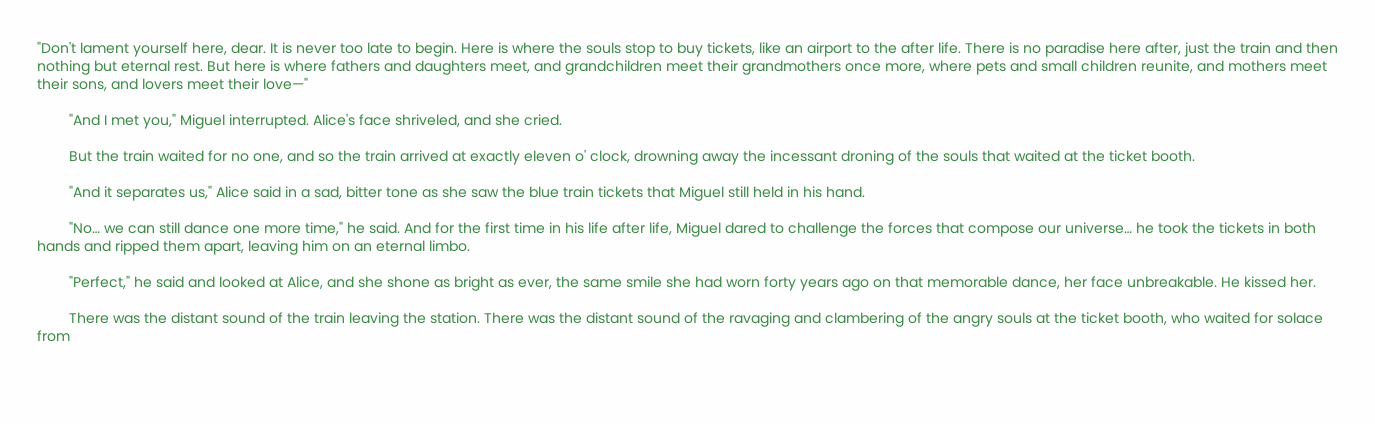"Don't lament yourself here, dear. It is never too late to begin. Here is where the souls stop to buy tickets, like an airport to the after life. There is no paradise here after, just the train and then nothing but eternal rest. But here is where fathers and daughters meet, and grandchildren meet their grandmothers once more, where pets and small children reunite, and mothers meet their sons, and lovers meet their love—"

        "And I met you," Miguel interrupted. Alice's face shriveled, and she cried.

        But the train waited for no one, and so the train arrived at exactly eleven o' clock, drowning away the incessant droning of the souls that waited at the ticket booth.

        "And it separates us," Alice said in a sad, bitter tone as she saw the blue train tickets that Miguel still held in his hand.

        "No… we can still dance one more time," he said. And for the first time in his life after life, Miguel dared to challenge the forces that compose our universe… he took the tickets in both hands and ripped them apart, leaving him on an eternal limbo.

        "Perfect," he said and looked at Alice, and she shone as bright as ever, the same smile she had worn forty years ago on that memorable dance, her face unbreakable. He kissed her.

        There was the distant sound of the train leaving the station. There was the distant sound of the ravaging and clambering of the angry souls at the ticket booth, who waited for solace from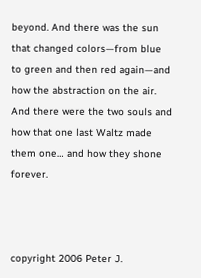beyond. And there was the sun that changed colors—from blue to green and then red again—and how the abstraction on the air. And there were the two souls and how that one last Waltz made them one… and how they shone forever.



copyright 2006 Peter J.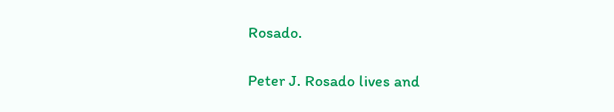Rosado.

Peter J. Rosado lives and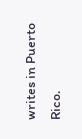writes in Puerto Rico.